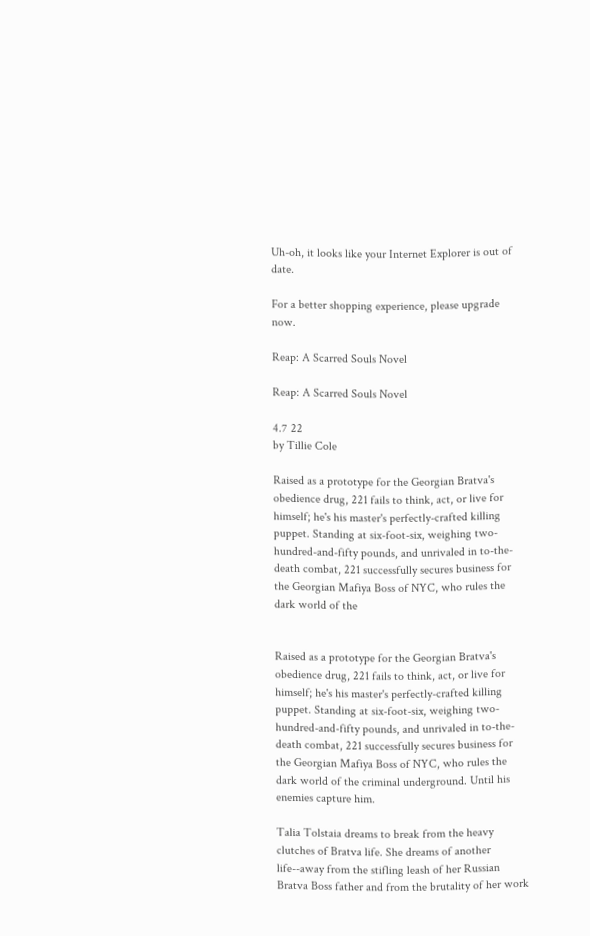Uh-oh, it looks like your Internet Explorer is out of date.

For a better shopping experience, please upgrade now.

Reap: A Scarred Souls Novel

Reap: A Scarred Souls Novel

4.7 22
by Tillie Cole

Raised as a prototype for the Georgian Bratva's obedience drug, 221 fails to think, act, or live for himself; he's his master's perfectly-crafted killing puppet. Standing at six-foot-six, weighing two-hundred-and-fifty pounds, and unrivaled in to-the-death combat, 221 successfully secures business for the Georgian Mafiya Boss of NYC, who rules the dark world of the


Raised as a prototype for the Georgian Bratva's obedience drug, 221 fails to think, act, or live for himself; he's his master's perfectly-crafted killing puppet. Standing at six-foot-six, weighing two-hundred-and-fifty pounds, and unrivaled in to-the-death combat, 221 successfully secures business for the Georgian Mafiya Boss of NYC, who rules the dark world of the criminal underground. Until his enemies capture him.

Talia Tolstaia dreams to break from the heavy clutches of Bratva life. She dreams of another life--away from the stifling leash of her Russian Bratva Boss father and from the brutality of her work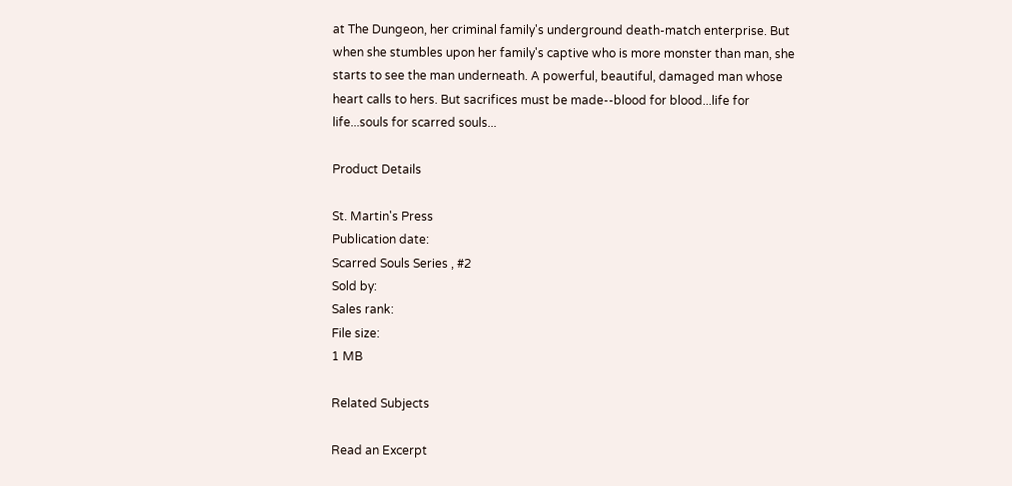at The Dungeon, her criminal family's underground death-match enterprise. But when she stumbles upon her family's captive who is more monster than man, she starts to see the man underneath. A powerful, beautiful, damaged man whose heart calls to hers. But sacrifices must be made--blood for blood...life for life...souls for scarred souls...

Product Details

St. Martin's Press
Publication date:
Scarred Souls Series , #2
Sold by:
Sales rank:
File size:
1 MB

Related Subjects

Read an Excerpt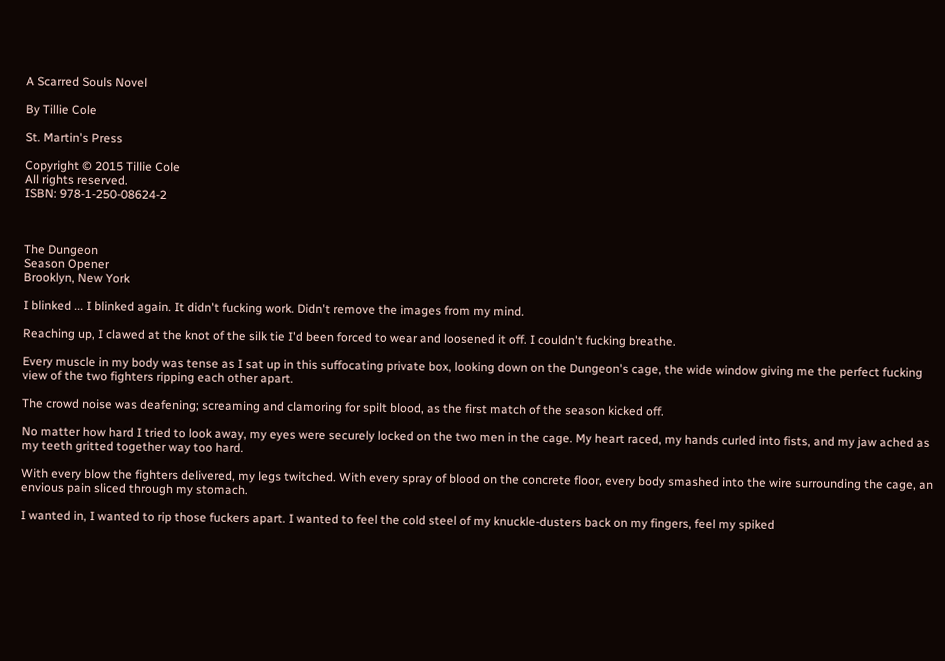A Scarred Souls Novel

By Tillie Cole

St. Martin's Press

Copyright © 2015 Tillie Cole
All rights reserved.
ISBN: 978-1-250-08624-2



The Dungeon
Season Opener
Brooklyn, New York

I blinked ... I blinked again. It didn't fucking work. Didn't remove the images from my mind.

Reaching up, I clawed at the knot of the silk tie I'd been forced to wear and loosened it off. I couldn't fucking breathe.

Every muscle in my body was tense as I sat up in this suffocating private box, looking down on the Dungeon's cage, the wide window giving me the perfect fucking view of the two fighters ripping each other apart.

The crowd noise was deafening; screaming and clamoring for spilt blood, as the first match of the season kicked off.

No matter how hard I tried to look away, my eyes were securely locked on the two men in the cage. My heart raced, my hands curled into fists, and my jaw ached as my teeth gritted together way too hard.

With every blow the fighters delivered, my legs twitched. With every spray of blood on the concrete floor, every body smashed into the wire surrounding the cage, an envious pain sliced through my stomach.

I wanted in, I wanted to rip those fuckers apart. I wanted to feel the cold steel of my knuckle-dusters back on my fingers, feel my spiked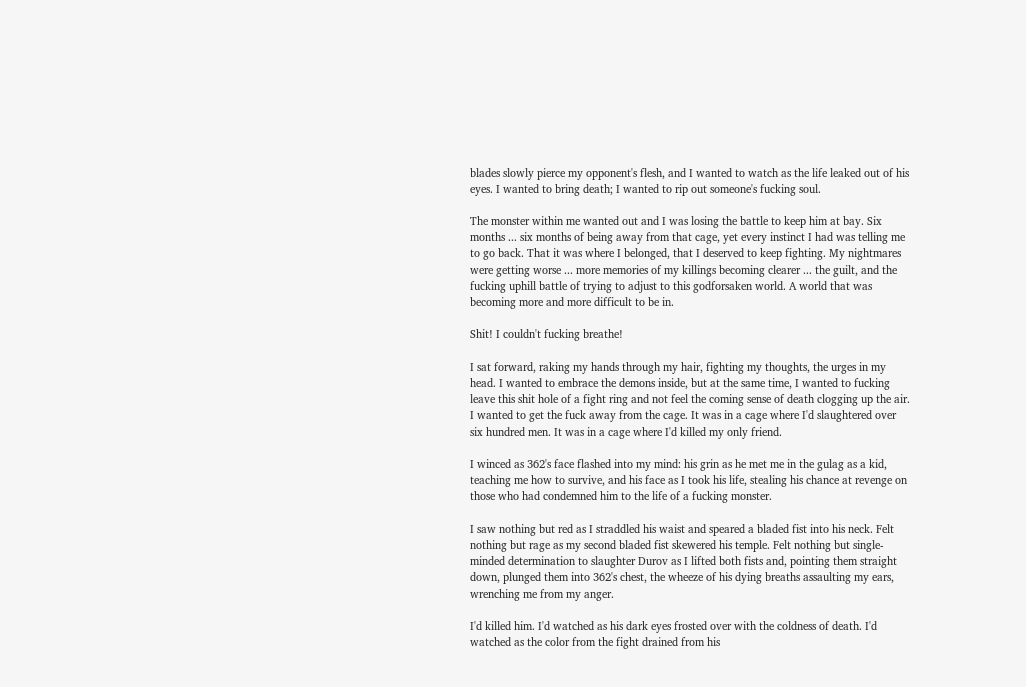blades slowly pierce my opponent's flesh, and I wanted to watch as the life leaked out of his eyes. I wanted to bring death; I wanted to rip out someone's fucking soul.

The monster within me wanted out and I was losing the battle to keep him at bay. Six months ... six months of being away from that cage, yet every instinct I had was telling me to go back. That it was where I belonged, that I deserved to keep fighting. My nightmares were getting worse ... more memories of my killings becoming clearer ... the guilt, and the fucking uphill battle of trying to adjust to this godforsaken world. A world that was becoming more and more difficult to be in.

Shit! I couldn't fucking breathe!

I sat forward, raking my hands through my hair, fighting my thoughts, the urges in my head. I wanted to embrace the demons inside, but at the same time, I wanted to fucking leave this shit hole of a fight ring and not feel the coming sense of death clogging up the air. I wanted to get the fuck away from the cage. It was in a cage where I'd slaughtered over six hundred men. It was in a cage where I'd killed my only friend.

I winced as 362's face flashed into my mind: his grin as he met me in the gulag as a kid, teaching me how to survive, and his face as I took his life, stealing his chance at revenge on those who had condemned him to the life of a fucking monster.

I saw nothing but red as I straddled his waist and speared a bladed fist into his neck. Felt nothing but rage as my second bladed fist skewered his temple. Felt nothing but single-minded determination to slaughter Durov as I lifted both fists and, pointing them straight down, plunged them into 362's chest, the wheeze of his dying breaths assaulting my ears, wrenching me from my anger.

I'd killed him. I'd watched as his dark eyes frosted over with the coldness of death. I'd watched as the color from the fight drained from his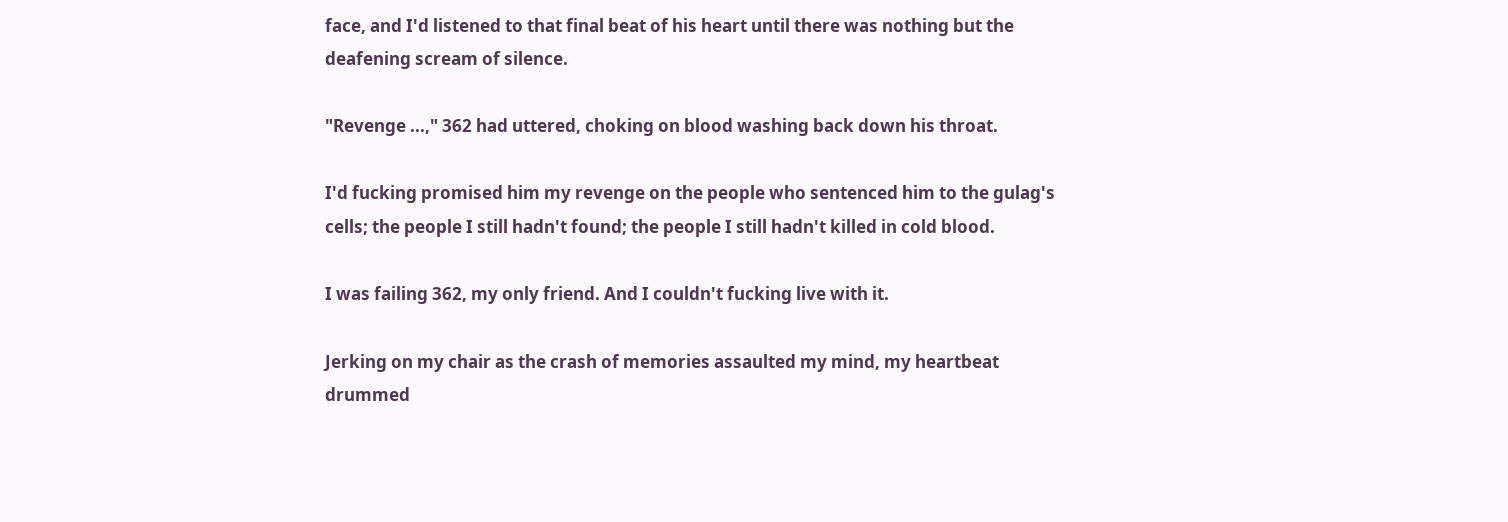face, and I'd listened to that final beat of his heart until there was nothing but the deafening scream of silence.

"Revenge ...," 362 had uttered, choking on blood washing back down his throat.

I'd fucking promised him my revenge on the people who sentenced him to the gulag's cells; the people I still hadn't found; the people I still hadn't killed in cold blood.

I was failing 362, my only friend. And I couldn't fucking live with it.

Jerking on my chair as the crash of memories assaulted my mind, my heartbeat drummed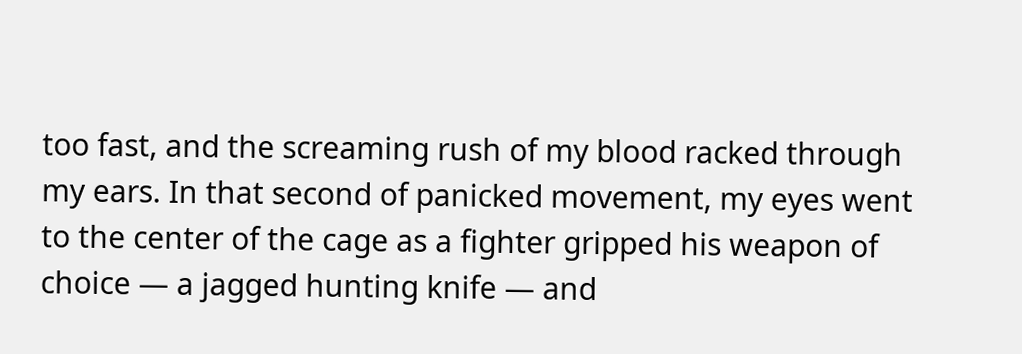too fast, and the screaming rush of my blood racked through my ears. In that second of panicked movement, my eyes went to the center of the cage as a fighter gripped his weapon of choice — a jagged hunting knife — and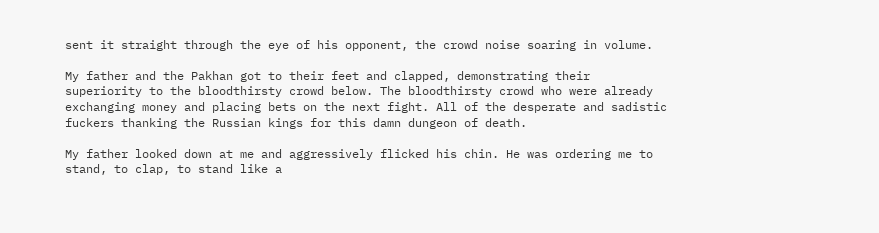sent it straight through the eye of his opponent, the crowd noise soaring in volume.

My father and the Pakhan got to their feet and clapped, demonstrating their superiority to the bloodthirsty crowd below. The bloodthirsty crowd who were already exchanging money and placing bets on the next fight. All of the desperate and sadistic fuckers thanking the Russian kings for this damn dungeon of death.

My father looked down at me and aggressively flicked his chin. He was ordering me to stand, to clap, to stand like a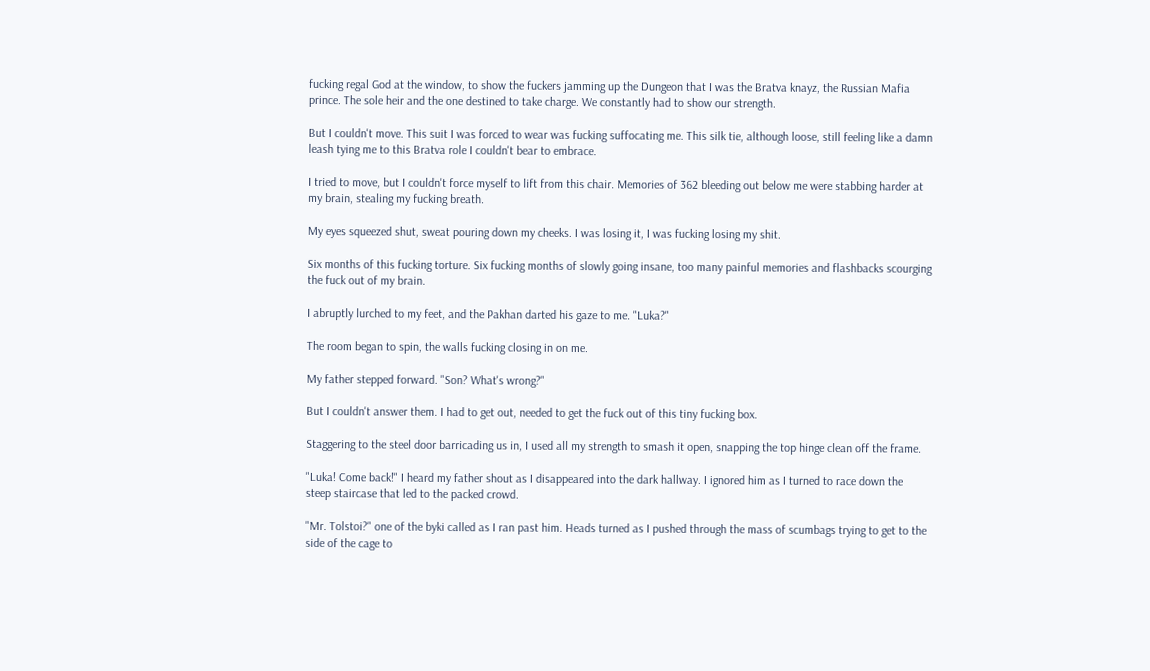fucking regal God at the window, to show the fuckers jamming up the Dungeon that I was the Bratva knayz, the Russian Mafia prince. The sole heir and the one destined to take charge. We constantly had to show our strength.

But I couldn't move. This suit I was forced to wear was fucking suffocating me. This silk tie, although loose, still feeling like a damn leash tying me to this Bratva role I couldn't bear to embrace.

I tried to move, but I couldn't force myself to lift from this chair. Memories of 362 bleeding out below me were stabbing harder at my brain, stealing my fucking breath.

My eyes squeezed shut, sweat pouring down my cheeks. I was losing it, I was fucking losing my shit.

Six months of this fucking torture. Six fucking months of slowly going insane, too many painful memories and flashbacks scourging the fuck out of my brain.

I abruptly lurched to my feet, and the Pakhan darted his gaze to me. "Luka?"

The room began to spin, the walls fucking closing in on me.

My father stepped forward. "Son? What's wrong?"

But I couldn't answer them. I had to get out, needed to get the fuck out of this tiny fucking box.

Staggering to the steel door barricading us in, I used all my strength to smash it open, snapping the top hinge clean off the frame.

"Luka! Come back!" I heard my father shout as I disappeared into the dark hallway. I ignored him as I turned to race down the steep staircase that led to the packed crowd.

"Mr. Tolstoi?" one of the byki called as I ran past him. Heads turned as I pushed through the mass of scumbags trying to get to the side of the cage to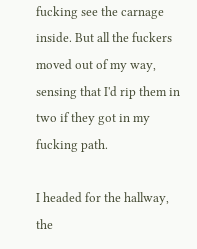fucking see the carnage inside. But all the fuckers moved out of my way, sensing that I'd rip them in two if they got in my fucking path.

I headed for the hallway, the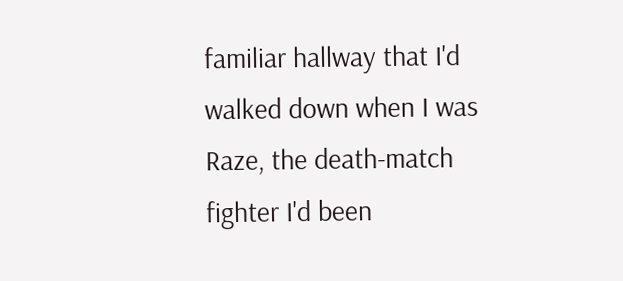familiar hallway that I'd walked down when I was Raze, the death-match fighter I'd been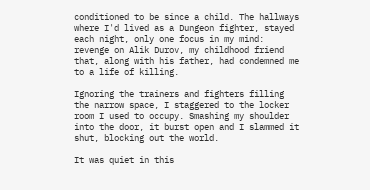conditioned to be since a child. The hallways where I'd lived as a Dungeon fighter, stayed each night, only one focus in my mind: revenge on Alik Durov, my childhood friend that, along with his father, had condemned me to a life of killing.

Ignoring the trainers and fighters filling the narrow space, I staggered to the locker room I used to occupy. Smashing my shoulder into the door, it burst open and I slammed it shut, blocking out the world.

It was quiet in this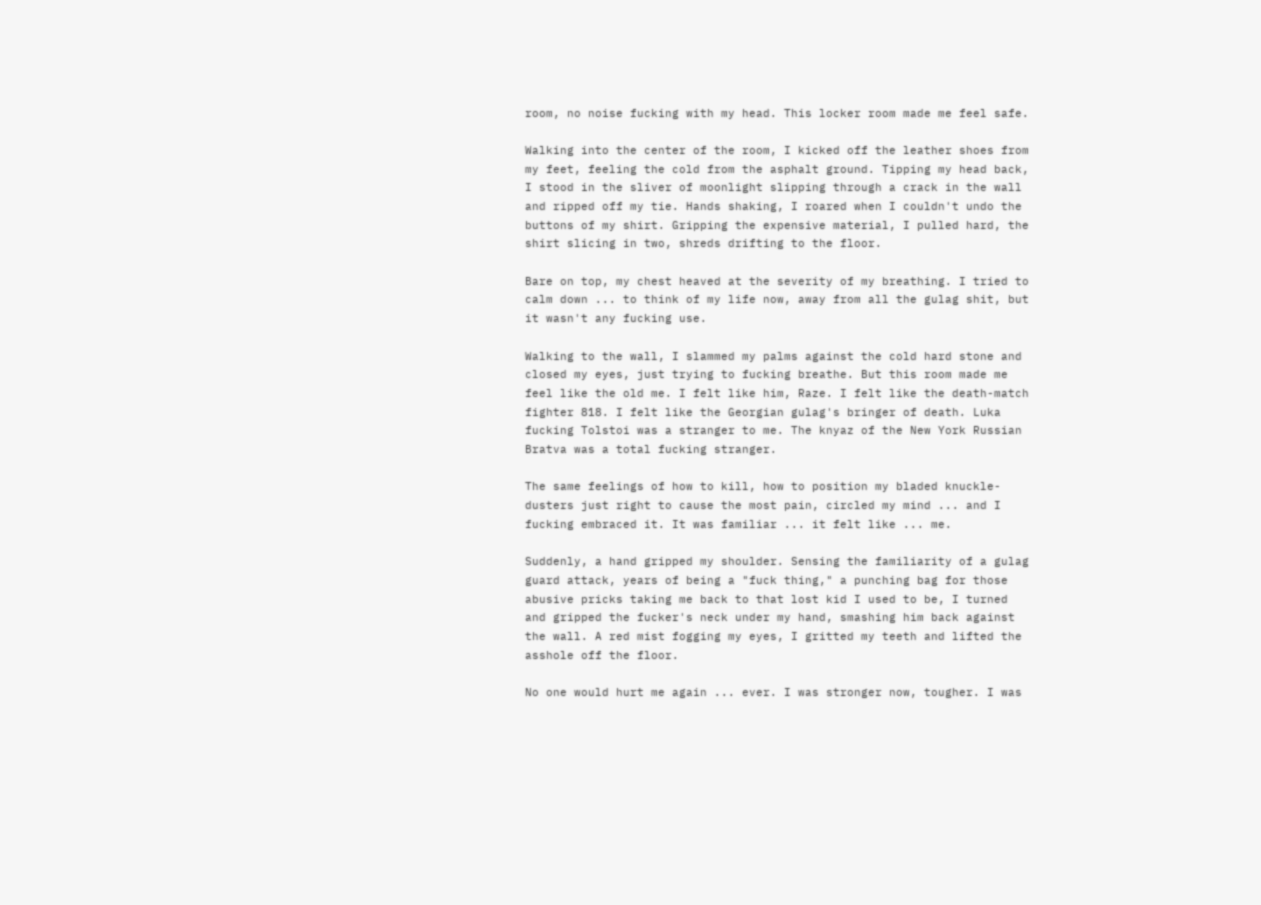room, no noise fucking with my head. This locker room made me feel safe.

Walking into the center of the room, I kicked off the leather shoes from my feet, feeling the cold from the asphalt ground. Tipping my head back, I stood in the sliver of moonlight slipping through a crack in the wall and ripped off my tie. Hands shaking, I roared when I couldn't undo the buttons of my shirt. Gripping the expensive material, I pulled hard, the shirt slicing in two, shreds drifting to the floor.

Bare on top, my chest heaved at the severity of my breathing. I tried to calm down ... to think of my life now, away from all the gulag shit, but it wasn't any fucking use.

Walking to the wall, I slammed my palms against the cold hard stone and closed my eyes, just trying to fucking breathe. But this room made me feel like the old me. I felt like him, Raze. I felt like the death-match fighter 818. I felt like the Georgian gulag's bringer of death. Luka fucking Tolstoi was a stranger to me. The knyaz of the New York Russian Bratva was a total fucking stranger.

The same feelings of how to kill, how to position my bladed knuckle-dusters just right to cause the most pain, circled my mind ... and I fucking embraced it. It was familiar ... it felt like ... me.

Suddenly, a hand gripped my shoulder. Sensing the familiarity of a gulag guard attack, years of being a "fuck thing," a punching bag for those abusive pricks taking me back to that lost kid I used to be, I turned and gripped the fucker's neck under my hand, smashing him back against the wall. A red mist fogging my eyes, I gritted my teeth and lifted the asshole off the floor.

No one would hurt me again ... ever. I was stronger now, tougher. I was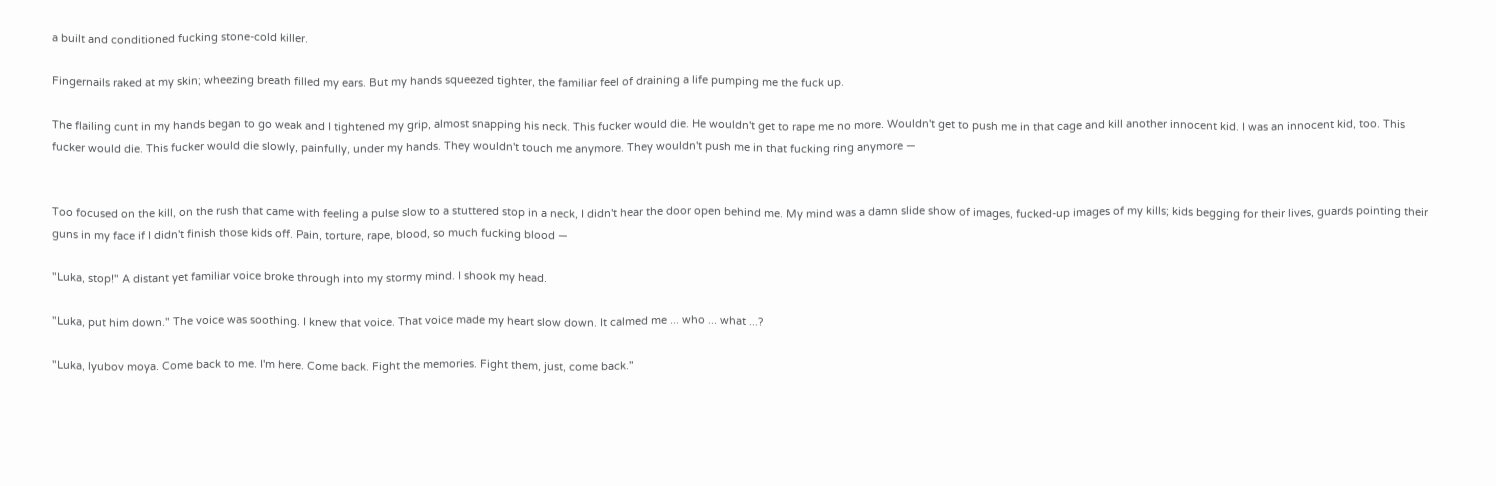a built and conditioned fucking stone-cold killer.

Fingernails raked at my skin; wheezing breath filled my ears. But my hands squeezed tighter, the familiar feel of draining a life pumping me the fuck up.

The flailing cunt in my hands began to go weak and I tightened my grip, almost snapping his neck. This fucker would die. He wouldn't get to rape me no more. Wouldn't get to push me in that cage and kill another innocent kid. I was an innocent kid, too. This fucker would die. This fucker would die slowly, painfully, under my hands. They wouldn't touch me anymore. They wouldn't push me in that fucking ring anymore —


Too focused on the kill, on the rush that came with feeling a pulse slow to a stuttered stop in a neck, I didn't hear the door open behind me. My mind was a damn slide show of images, fucked-up images of my kills; kids begging for their lives, guards pointing their guns in my face if I didn't finish those kids off. Pain, torture, rape, blood, so much fucking blood —

"Luka, stop!" A distant yet familiar voice broke through into my stormy mind. I shook my head.

"Luka, put him down." The voice was soothing. I knew that voice. That voice made my heart slow down. It calmed me ... who ... what ...?

"Luka, lyubov moya. Come back to me. I'm here. Come back. Fight the memories. Fight them, just, come back."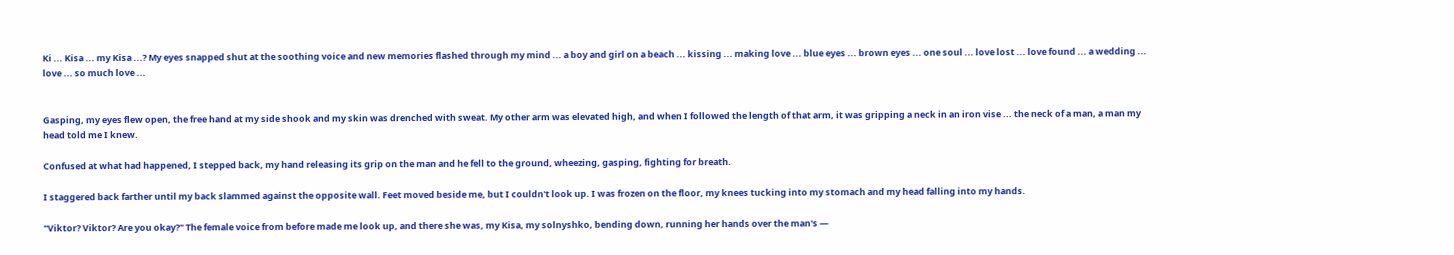Ki ... Kisa ... my Kisa ...? My eyes snapped shut at the soothing voice and new memories flashed through my mind ... a boy and girl on a beach ... kissing ... making love ... blue eyes ... brown eyes ... one soul ... love lost ... love found ... a wedding ... love ... so much love ...


Gasping, my eyes flew open, the free hand at my side shook and my skin was drenched with sweat. My other arm was elevated high, and when I followed the length of that arm, it was gripping a neck in an iron vise ... the neck of a man, a man my head told me I knew.

Confused at what had happened, I stepped back, my hand releasing its grip on the man and he fell to the ground, wheezing, gasping, fighting for breath.

I staggered back farther until my back slammed against the opposite wall. Feet moved beside me, but I couldn't look up. I was frozen on the floor, my knees tucking into my stomach and my head falling into my hands.

"Viktor? Viktor? Are you okay?" The female voice from before made me look up, and there she was, my Kisa, my solnyshko, bending down, running her hands over the man's —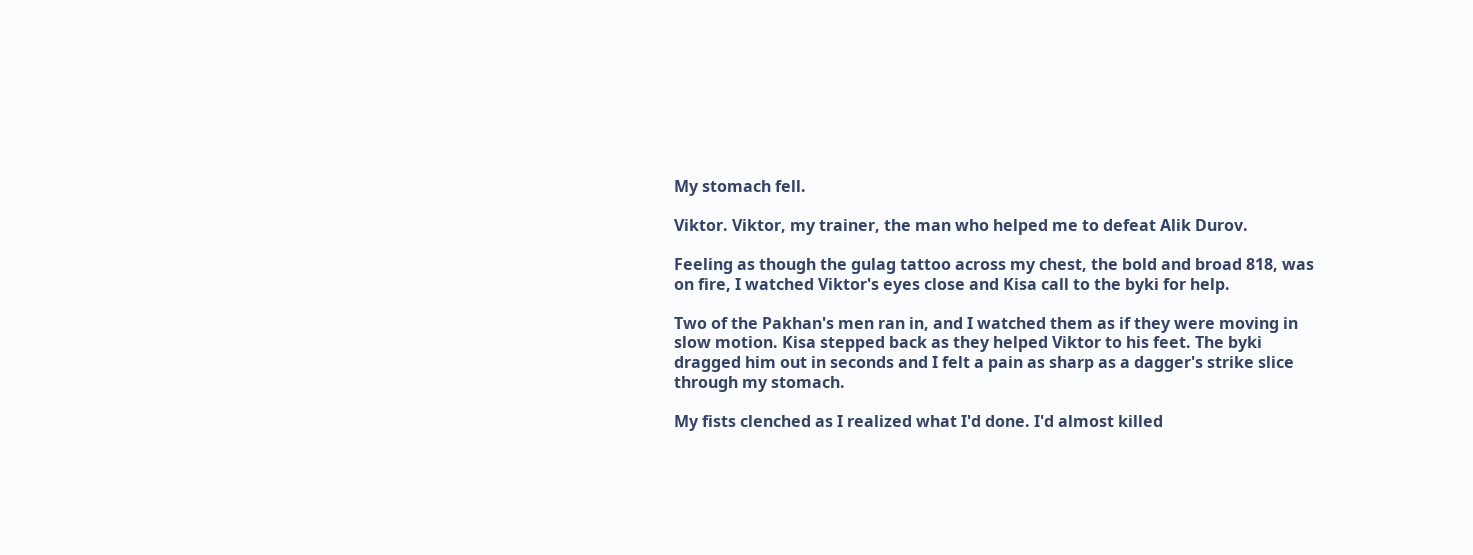My stomach fell.

Viktor. Viktor, my trainer, the man who helped me to defeat Alik Durov.

Feeling as though the gulag tattoo across my chest, the bold and broad 818, was on fire, I watched Viktor's eyes close and Kisa call to the byki for help.

Two of the Pakhan's men ran in, and I watched them as if they were moving in slow motion. Kisa stepped back as they helped Viktor to his feet. The byki dragged him out in seconds and I felt a pain as sharp as a dagger's strike slice through my stomach.

My fists clenched as I realized what I'd done. I'd almost killed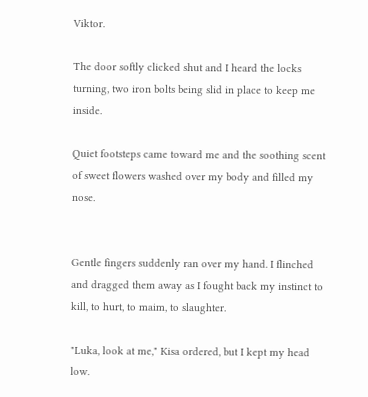Viktor.

The door softly clicked shut and I heard the locks turning, two iron bolts being slid in place to keep me inside.

Quiet footsteps came toward me and the soothing scent of sweet flowers washed over my body and filled my nose.


Gentle fingers suddenly ran over my hand. I flinched and dragged them away as I fought back my instinct to kill, to hurt, to maim, to slaughter.

"Luka, look at me," Kisa ordered, but I kept my head low.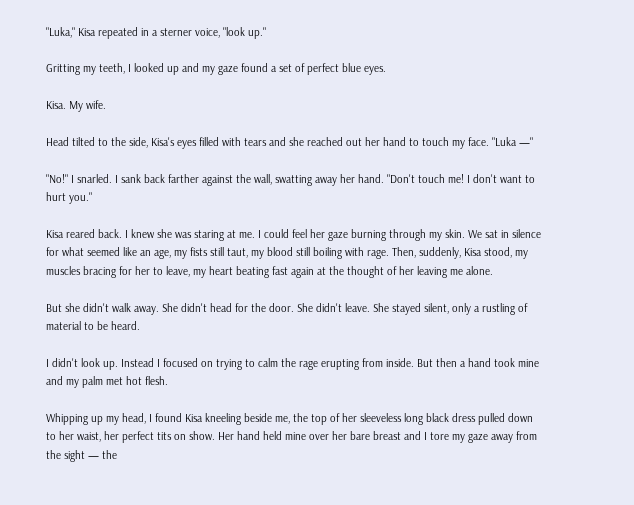"Luka," Kisa repeated in a sterner voice, "look up."

Gritting my teeth, I looked up and my gaze found a set of perfect blue eyes.

Kisa. My wife.

Head tilted to the side, Kisa's eyes filled with tears and she reached out her hand to touch my face. "Luka —"

"No!" I snarled. I sank back farther against the wall, swatting away her hand. "Don't touch me! I don't want to hurt you."

Kisa reared back. I knew she was staring at me. I could feel her gaze burning through my skin. We sat in silence for what seemed like an age, my fists still taut, my blood still boiling with rage. Then, suddenly, Kisa stood, my muscles bracing for her to leave, my heart beating fast again at the thought of her leaving me alone.

But she didn't walk away. She didn't head for the door. She didn't leave. She stayed silent, only a rustling of material to be heard.

I didn't look up. Instead I focused on trying to calm the rage erupting from inside. But then a hand took mine and my palm met hot flesh.

Whipping up my head, I found Kisa kneeling beside me, the top of her sleeveless long black dress pulled down to her waist, her perfect tits on show. Her hand held mine over her bare breast and I tore my gaze away from the sight — the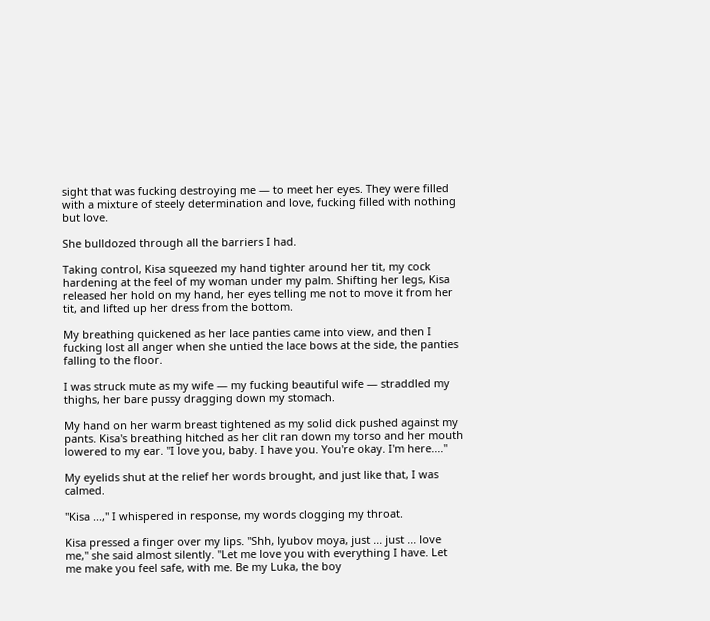sight that was fucking destroying me — to meet her eyes. They were filled with a mixture of steely determination and love, fucking filled with nothing but love.

She bulldozed through all the barriers I had.

Taking control, Kisa squeezed my hand tighter around her tit, my cock hardening at the feel of my woman under my palm. Shifting her legs, Kisa released her hold on my hand, her eyes telling me not to move it from her tit, and lifted up her dress from the bottom.

My breathing quickened as her lace panties came into view, and then I fucking lost all anger when she untied the lace bows at the side, the panties falling to the floor.

I was struck mute as my wife — my fucking beautiful wife — straddled my thighs, her bare pussy dragging down my stomach.

My hand on her warm breast tightened as my solid dick pushed against my pants. Kisa's breathing hitched as her clit ran down my torso and her mouth lowered to my ear. "I love you, baby. I have you. You're okay. I'm here...."

My eyelids shut at the relief her words brought, and just like that, I was calmed.

"Kisa ...," I whispered in response, my words clogging my throat.

Kisa pressed a finger over my lips. "Shh, lyubov moya, just ... just ... love me," she said almost silently. "Let me love you with everything I have. Let me make you feel safe, with me. Be my Luka, the boy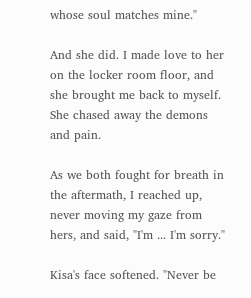whose soul matches mine."

And she did. I made love to her on the locker room floor, and she brought me back to myself. She chased away the demons and pain.

As we both fought for breath in the aftermath, I reached up, never moving my gaze from hers, and said, "I'm ... I'm sorry."

Kisa's face softened. "Never be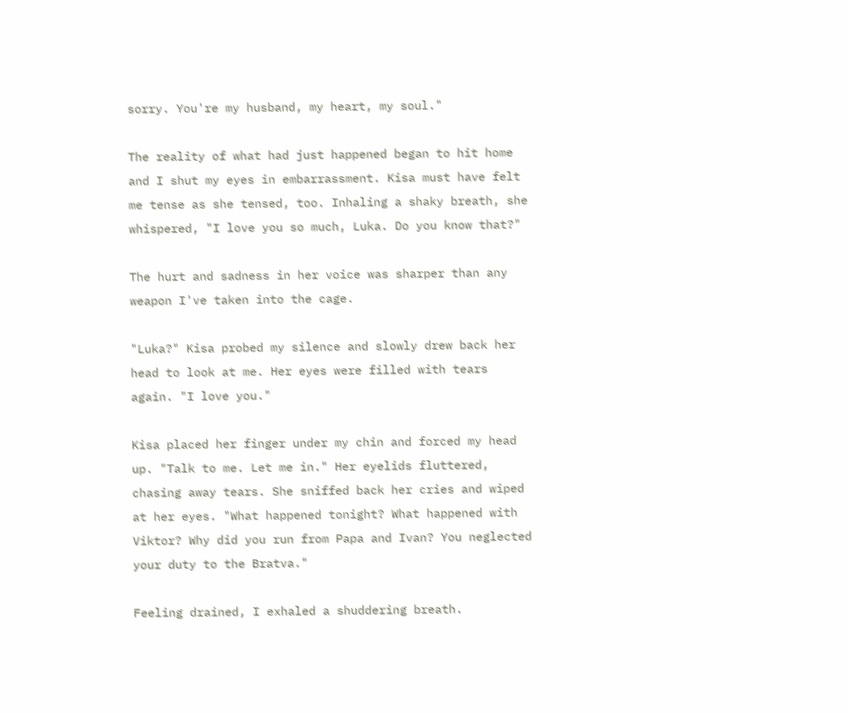sorry. You're my husband, my heart, my soul."

The reality of what had just happened began to hit home and I shut my eyes in embarrassment. Kisa must have felt me tense as she tensed, too. Inhaling a shaky breath, she whispered, "I love you so much, Luka. Do you know that?"

The hurt and sadness in her voice was sharper than any weapon I've taken into the cage.

"Luka?" Kisa probed my silence and slowly drew back her head to look at me. Her eyes were filled with tears again. "I love you."

Kisa placed her finger under my chin and forced my head up. "Talk to me. Let me in." Her eyelids fluttered, chasing away tears. She sniffed back her cries and wiped at her eyes. "What happened tonight? What happened with Viktor? Why did you run from Papa and Ivan? You neglected your duty to the Bratva."

Feeling drained, I exhaled a shuddering breath.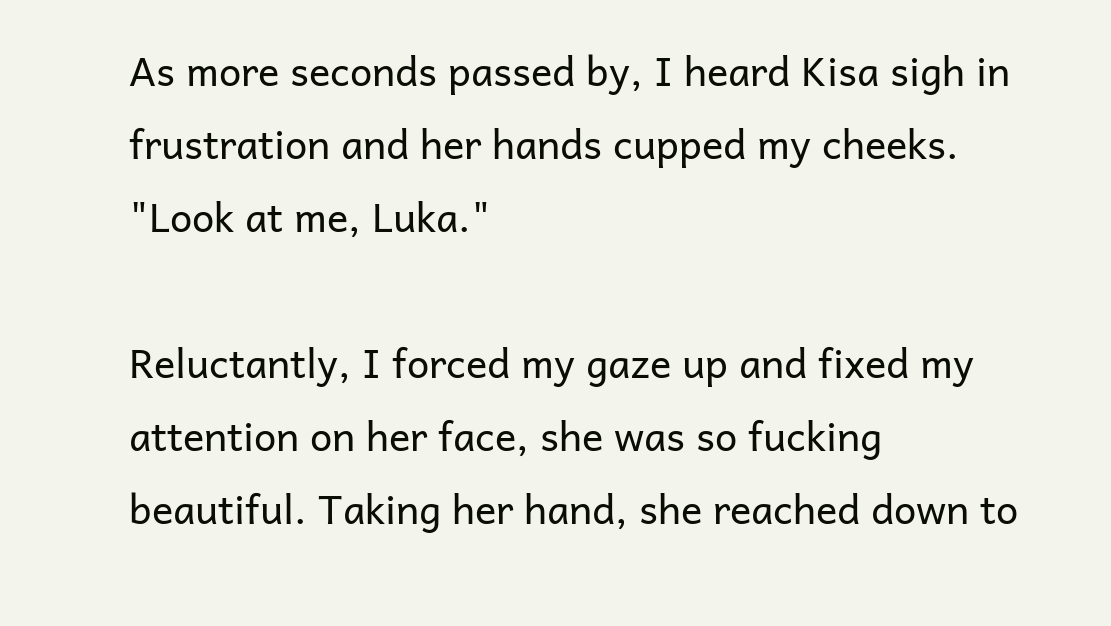As more seconds passed by, I heard Kisa sigh in frustration and her hands cupped my cheeks. "Look at me, Luka."

Reluctantly, I forced my gaze up and fixed my attention on her face, she was so fucking beautiful. Taking her hand, she reached down to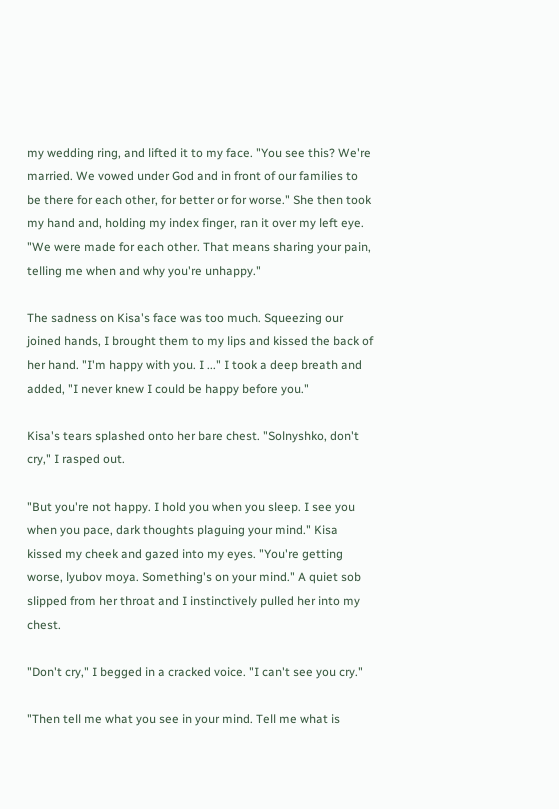my wedding ring, and lifted it to my face. "You see this? We're married. We vowed under God and in front of our families to be there for each other, for better or for worse." She then took my hand and, holding my index finger, ran it over my left eye. "We were made for each other. That means sharing your pain, telling me when and why you're unhappy."

The sadness on Kisa's face was too much. Squeezing our joined hands, I brought them to my lips and kissed the back of her hand. "I'm happy with you. I ..." I took a deep breath and added, "I never knew I could be happy before you."

Kisa's tears splashed onto her bare chest. "Solnyshko, don't cry," I rasped out.

"But you're not happy. I hold you when you sleep. I see you when you pace, dark thoughts plaguing your mind." Kisa kissed my cheek and gazed into my eyes. "You're getting worse, lyubov moya. Something's on your mind." A quiet sob slipped from her throat and I instinctively pulled her into my chest.

"Don't cry," I begged in a cracked voice. "I can't see you cry."

"Then tell me what you see in your mind. Tell me what is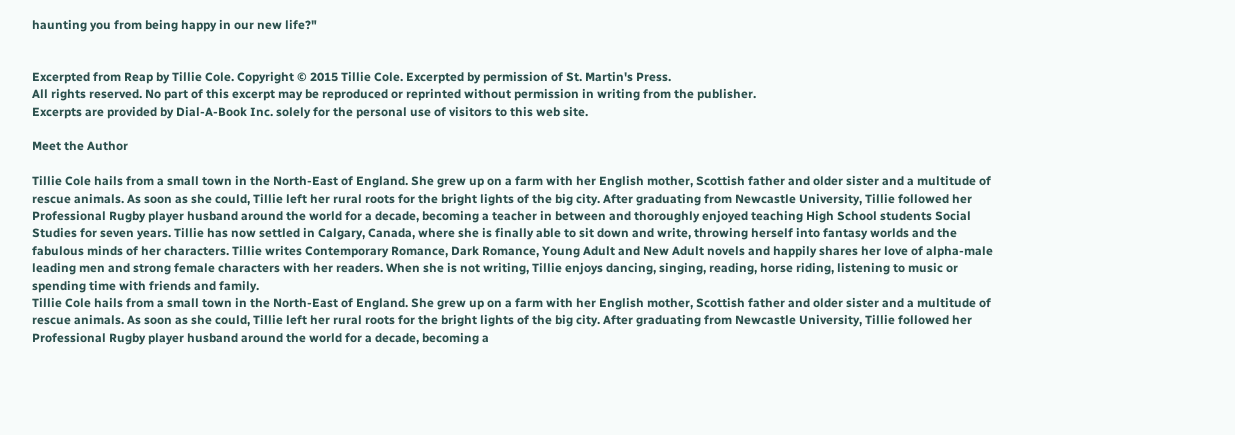haunting you from being happy in our new life?"


Excerpted from Reap by Tillie Cole. Copyright © 2015 Tillie Cole. Excerpted by permission of St. Martin's Press.
All rights reserved. No part of this excerpt may be reproduced or reprinted without permission in writing from the publisher.
Excerpts are provided by Dial-A-Book Inc. solely for the personal use of visitors to this web site.

Meet the Author

Tillie Cole hails from a small town in the North-East of England. She grew up on a farm with her English mother, Scottish father and older sister and a multitude of rescue animals. As soon as she could, Tillie left her rural roots for the bright lights of the big city. After graduating from Newcastle University, Tillie followed her Professional Rugby player husband around the world for a decade, becoming a teacher in between and thoroughly enjoyed teaching High School students Social Studies for seven years. Tillie has now settled in Calgary, Canada, where she is finally able to sit down and write, throwing herself into fantasy worlds and the fabulous minds of her characters. Tillie writes Contemporary Romance, Dark Romance, Young Adult and New Adult novels and happily shares her love of alpha-male leading men and strong female characters with her readers. When she is not writing, Tillie enjoys dancing, singing, reading, horse riding, listening to music or spending time with friends and family.
Tillie Cole hails from a small town in the North-East of England. She grew up on a farm with her English mother, Scottish father and older sister and a multitude of rescue animals. As soon as she could, Tillie left her rural roots for the bright lights of the big city. After graduating from Newcastle University, Tillie followed her Professional Rugby player husband around the world for a decade, becoming a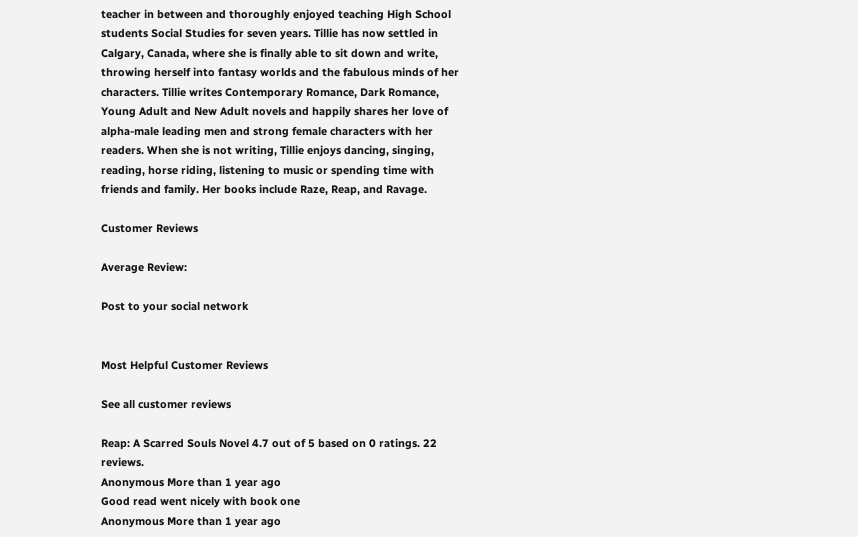teacher in between and thoroughly enjoyed teaching High School students Social Studies for seven years. Tillie has now settled in Calgary, Canada, where she is finally able to sit down and write, throwing herself into fantasy worlds and the fabulous minds of her characters. Tillie writes Contemporary Romance, Dark Romance, Young Adult and New Adult novels and happily shares her love of alpha-male leading men and strong female characters with her readers. When she is not writing, Tillie enjoys dancing, singing, reading, horse riding, listening to music or spending time with friends and family. Her books include Raze, Reap, and Ravage.

Customer Reviews

Average Review:

Post to your social network


Most Helpful Customer Reviews

See all customer reviews

Reap: A Scarred Souls Novel 4.7 out of 5 based on 0 ratings. 22 reviews.
Anonymous More than 1 year ago
Good read went nicely with book one
Anonymous More than 1 year ago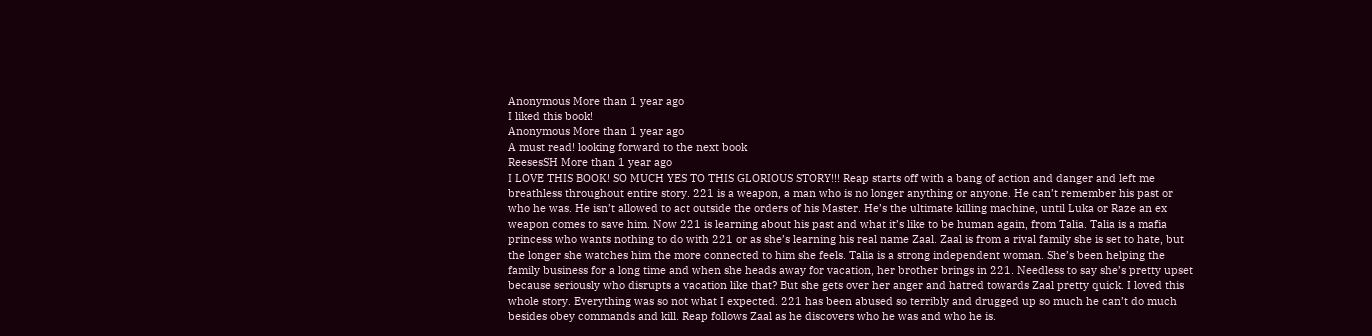Anonymous More than 1 year ago
I liked this book!
Anonymous More than 1 year ago
A must read! looking forward to the next book
ReesesSH More than 1 year ago
I LOVE THIS BOOK! SO MUCH YES TO THIS GLORIOUS STORY!!! Reap starts off with a bang of action and danger and left me breathless throughout entire story. 221 is a weapon, a man who is no longer anything or anyone. He can’t remember his past or who he was. He isn’t allowed to act outside the orders of his Master. He’s the ultimate killing machine, until Luka or Raze an ex weapon comes to save him. Now 221 is learning about his past and what it’s like to be human again, from Talia. Talia is a mafia princess who wants nothing to do with 221 or as she’s learning his real name Zaal. Zaal is from a rival family she is set to hate, but the longer she watches him the more connected to him she feels. Talia is a strong independent woman. She’s been helping the family business for a long time and when she heads away for vacation, her brother brings in 221. Needless to say she’s pretty upset because seriously who disrupts a vacation like that? But she gets over her anger and hatred towards Zaal pretty quick. I loved this whole story. Everything was so not what I expected. 221 has been abused so terribly and drugged up so much he can’t do much besides obey commands and kill. Reap follows Zaal as he discovers who he was and who he is.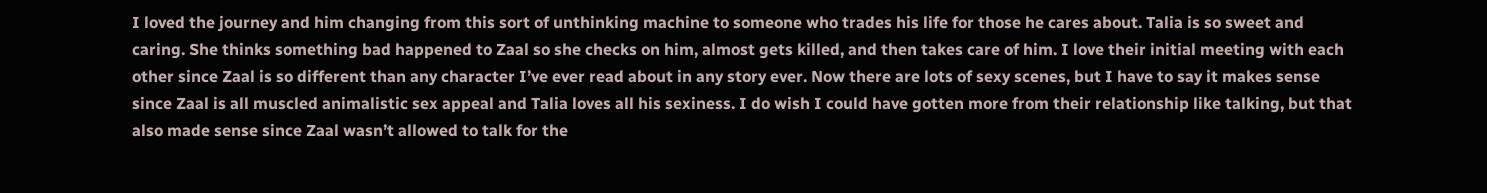I loved the journey and him changing from this sort of unthinking machine to someone who trades his life for those he cares about. Talia is so sweet and caring. She thinks something bad happened to Zaal so she checks on him, almost gets killed, and then takes care of him. I love their initial meeting with each other since Zaal is so different than any character I’ve ever read about in any story ever. Now there are lots of sexy scenes, but I have to say it makes sense since Zaal is all muscled animalistic sex appeal and Talia loves all his sexiness. I do wish I could have gotten more from their relationship like talking, but that also made sense since Zaal wasn’t allowed to talk for the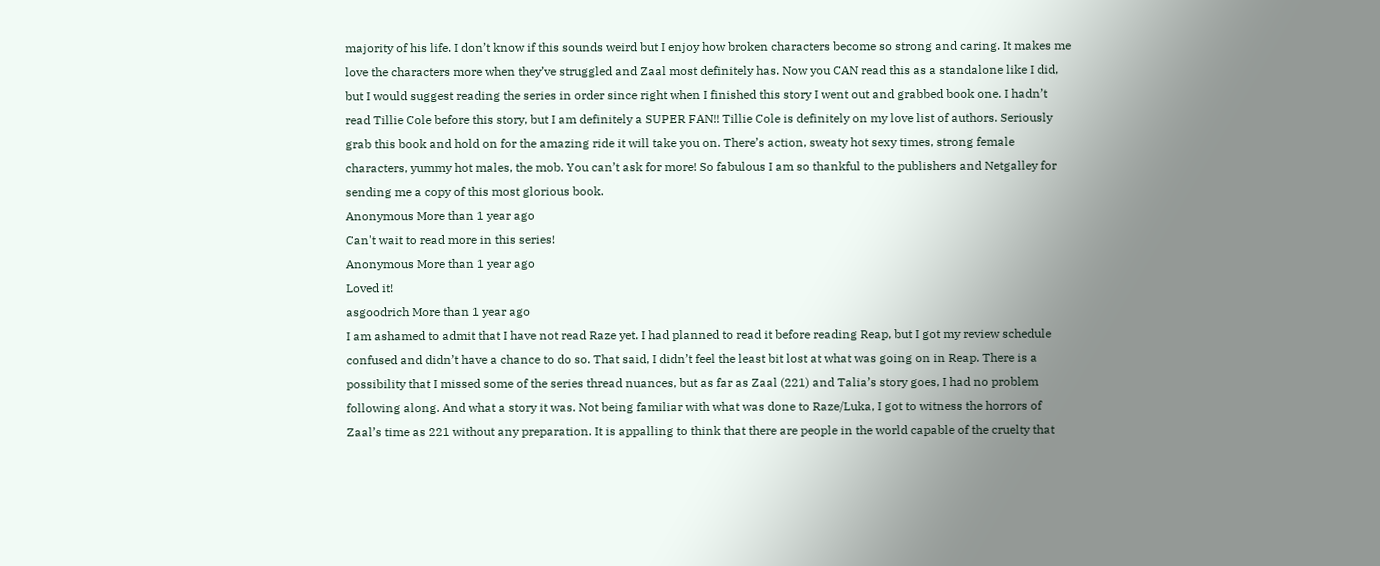majority of his life. I don’t know if this sounds weird but I enjoy how broken characters become so strong and caring. It makes me love the characters more when they’ve struggled and Zaal most definitely has. Now you CAN read this as a standalone like I did, but I would suggest reading the series in order since right when I finished this story I went out and grabbed book one. I hadn’t read Tillie Cole before this story, but I am definitely a SUPER FAN!! Tillie Cole is definitely on my love list of authors. Seriously grab this book and hold on for the amazing ride it will take you on. There’s action, sweaty hot sexy times, strong female characters, yummy hot males, the mob. You can’t ask for more! So fabulous I am so thankful to the publishers and Netgalley for sending me a copy of this most glorious book.
Anonymous More than 1 year ago
Can't wait to read more in this series!
Anonymous More than 1 year ago
Loved it!
asgoodrich More than 1 year ago
I am ashamed to admit that I have not read Raze yet. I had planned to read it before reading Reap, but I got my review schedule confused and didn’t have a chance to do so. That said, I didn’t feel the least bit lost at what was going on in Reap. There is a possibility that I missed some of the series thread nuances, but as far as Zaal (221) and Talia’s story goes, I had no problem following along. And what a story it was. Not being familiar with what was done to Raze/Luka, I got to witness the horrors of Zaal’s time as 221 without any preparation. It is appalling to think that there are people in the world capable of the cruelty that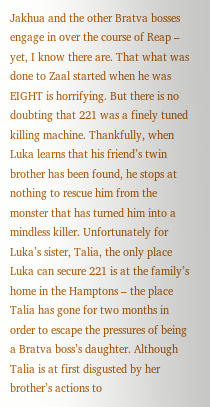Jakhua and the other Bratva bosses engage in over the course of Reap – yet, I know there are. That what was done to Zaal started when he was EIGHT is horrifying. But there is no doubting that 221 was a finely tuned killing machine. Thankfully, when Luka learns that his friend’s twin brother has been found, he stops at nothing to rescue him from the monster that has turned him into a mindless killer. Unfortunately for Luka’s sister, Talia, the only place Luka can secure 221 is at the family’s home in the Hamptons – the place Talia has gone for two months in order to escape the pressures of being a Bratva boss’s daughter. Although Talia is at first disgusted by her brother’s actions to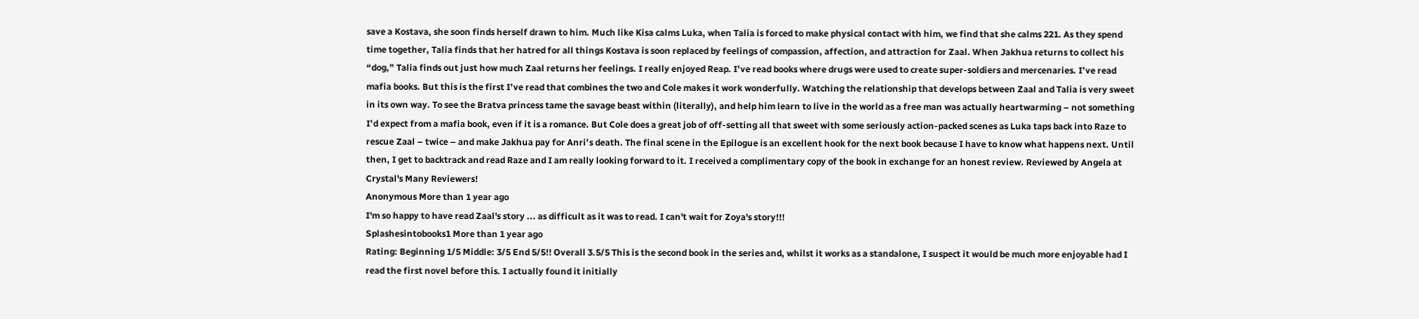save a Kostava, she soon finds herself drawn to him. Much like Kisa calms Luka, when Talia is forced to make physical contact with him, we find that she calms 221. As they spend time together, Talia finds that her hatred for all things Kostava is soon replaced by feelings of compassion, affection, and attraction for Zaal. When Jakhua returns to collect his “dog,” Talia finds out just how much Zaal returns her feelings. I really enjoyed Reap. I’ve read books where drugs were used to create super-soldiers and mercenaries. I’ve read mafia books. But this is the first I’ve read that combines the two and Cole makes it work wonderfully. Watching the relationship that develops between Zaal and Talia is very sweet in its own way. To see the Bratva princess tame the savage beast within (literally), and help him learn to live in the world as a free man was actually heartwarming – not something I’d expect from a mafia book, even if it is a romance. But Cole does a great job of off-setting all that sweet with some seriously action-packed scenes as Luka taps back into Raze to rescue Zaal – twice – and make Jakhua pay for Anri’s death. The final scene in the Epilogue is an excellent hook for the next book because I have to know what happens next. Until then, I get to backtrack and read Raze and I am really looking forward to it. I received a complimentary copy of the book in exchange for an honest review. Reviewed by Angela at Crystal's Many Reviewers!
Anonymous More than 1 year ago
I'm so happy to have read Zaal's story ... as difficult as it was to read. I can't wait for Zoya's story!!!
Splashesintobooks1 More than 1 year ago
Rating: Beginning 1/5 Middle: 3/5 End 5/5!! Overall 3.5/5 This is the second book in the series and, whilst it works as a standalone, I suspect it would be much more enjoyable had I read the first novel before this. I actually found it initially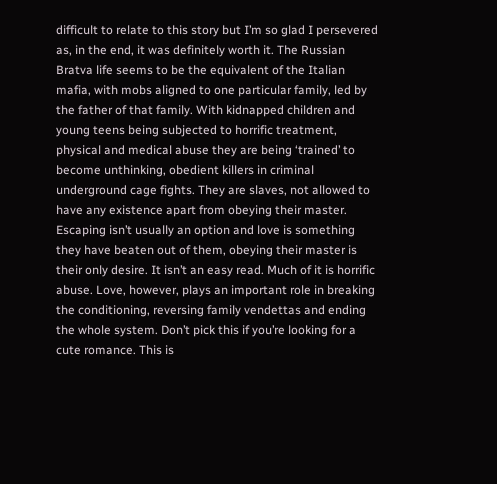difficult to relate to this story but I’m so glad I persevered as, in the end, it was definitely worth it. The Russian Bratva life seems to be the equivalent of the Italian mafia, with mobs aligned to one particular family, led by the father of that family. With kidnapped children and young teens being subjected to horrific treatment, physical and medical abuse they are being ‘trained’ to become unthinking, obedient killers in criminal underground cage fights. They are slaves, not allowed to have any existence apart from obeying their master. Escaping isn’t usually an option and love is something they have beaten out of them, obeying their master is their only desire. It isn’t an easy read. Much of it is horrific abuse. Love, however, plays an important role in breaking the conditioning, reversing family vendettas and ending the whole system. Don’t pick this if you’re looking for a cute romance. This is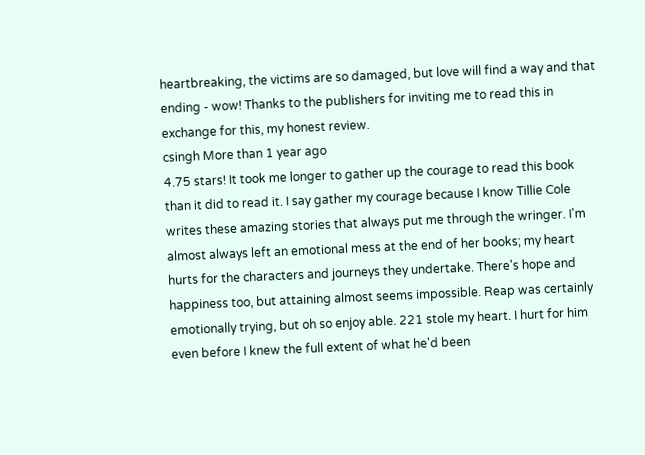heartbreaking, the victims are so damaged, but love will find a way and that ending - wow! Thanks to the publishers for inviting me to read this in exchange for this, my honest review.
csingh More than 1 year ago
4.75 stars! It took me longer to gather up the courage to read this book than it did to read it. I say gather my courage because I know Tillie Cole writes these amazing stories that always put me through the wringer. I'm almost always left an emotional mess at the end of her books; my heart hurts for the characters and journeys they undertake. There's hope and happiness too, but attaining almost seems impossible. Reap was certainly emotionally trying, but oh so enjoy able. 221 stole my heart. I hurt for him even before I knew the full extent of what he'd been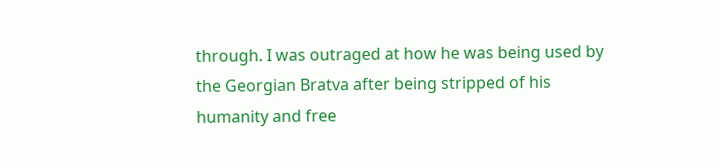through. I was outraged at how he was being used by the Georgian Bratva after being stripped of his humanity and free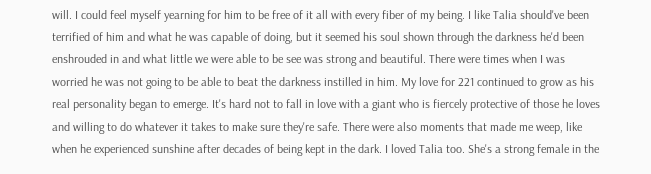will. I could feel myself yearning for him to be free of it all with every fiber of my being. I like Talia should've been terrified of him and what he was capable of doing, but it seemed his soul shown through the darkness he'd been enshrouded in and what little we were able to be see was strong and beautiful. There were times when I was worried he was not going to be able to beat the darkness instilled in him. My love for 221 continued to grow as his real personality began to emerge. It's hard not to fall in love with a giant who is fiercely protective of those he loves and willing to do whatever it takes to make sure they're safe. There were also moments that made me weep, like when he experienced sunshine after decades of being kept in the dark. I loved Talia too. She's a strong female in the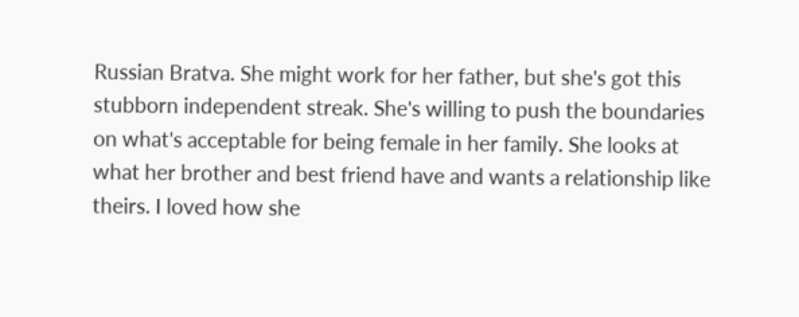Russian Bratva. She might work for her father, but she's got this stubborn independent streak. She's willing to push the boundaries on what's acceptable for being female in her family. She looks at what her brother and best friend have and wants a relationship like theirs. I loved how she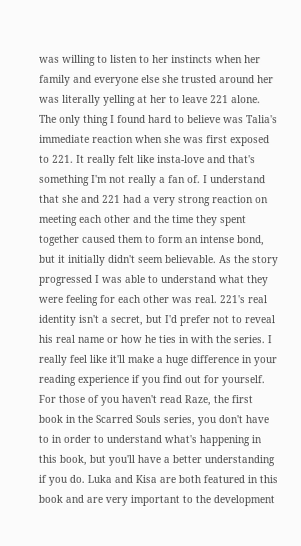was willing to listen to her instincts when her family and everyone else she trusted around her was literally yelling at her to leave 221 alone. The only thing I found hard to believe was Talia's immediate reaction when she was first exposed to 221. It really felt like insta-love and that's something I'm not really a fan of. I understand that she and 221 had a very strong reaction on meeting each other and the time they spent together caused them to form an intense bond, but it initially didn't seem believable. As the story progressed I was able to understand what they were feeling for each other was real. 221's real identity isn't a secret, but I'd prefer not to reveal his real name or how he ties in with the series. I really feel like it'll make a huge difference in your reading experience if you find out for yourself. For those of you haven't read Raze, the first book in the Scarred Souls series, you don't have to in order to understand what's happening in this book, but you'll have a better understanding if you do. Luka and Kisa are both featured in this book and are very important to the development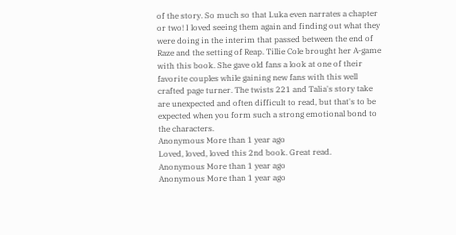of the story. So much so that Luka even narrates a chapter or two! I loved seeing them again and finding out what they were doing in the interim that passed between the end of Raze and the setting of Reap. Tillie Cole brought her A-game with this book. She gave old fans a look at one of their favorite couples while gaining new fans with this well crafted page turner. The twists 221 and Talia's story take are unexpected and often difficult to read, but that's to be expected when you form such a strong emotional bond to the characters.
Anonymous More than 1 year ago
Loved, loved, loved this 2nd book. Great read.
Anonymous More than 1 year ago
Anonymous More than 1 year ago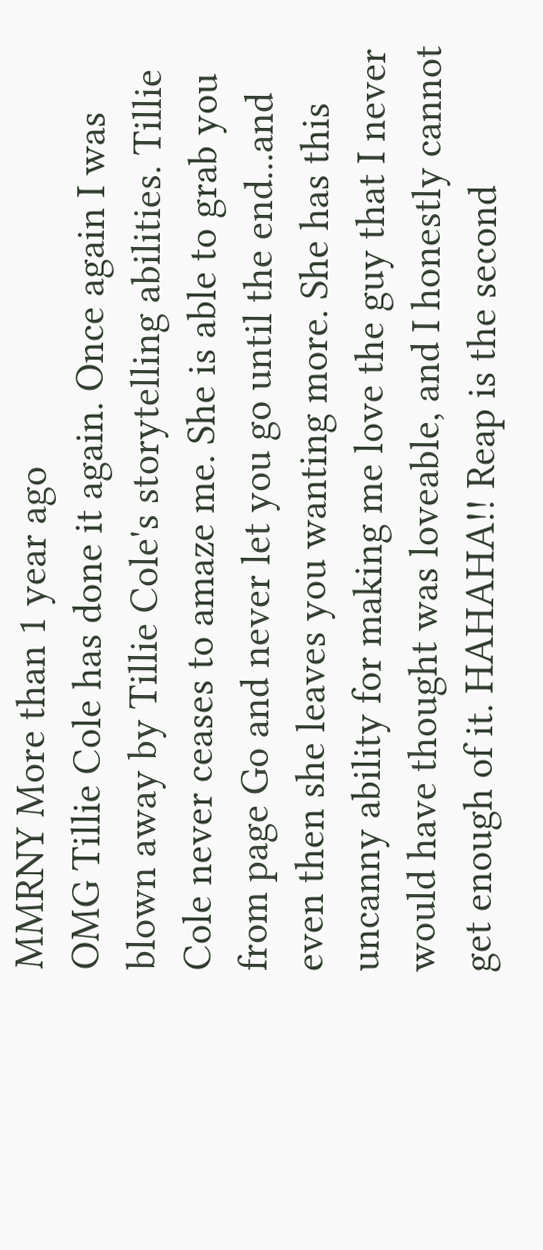MMRNY More than 1 year ago
OMG Tillie Cole has done it again. Once again I was blown away by Tillie Cole's storytelling abilities. Tillie Cole never ceases to amaze me. She is able to grab you from page Go and never let you go until the end...and even then she leaves you wanting more. She has this uncanny ability for making me love the guy that I never would have thought was loveable, and I honestly cannot get enough of it. HAHAHA!! Reap is the second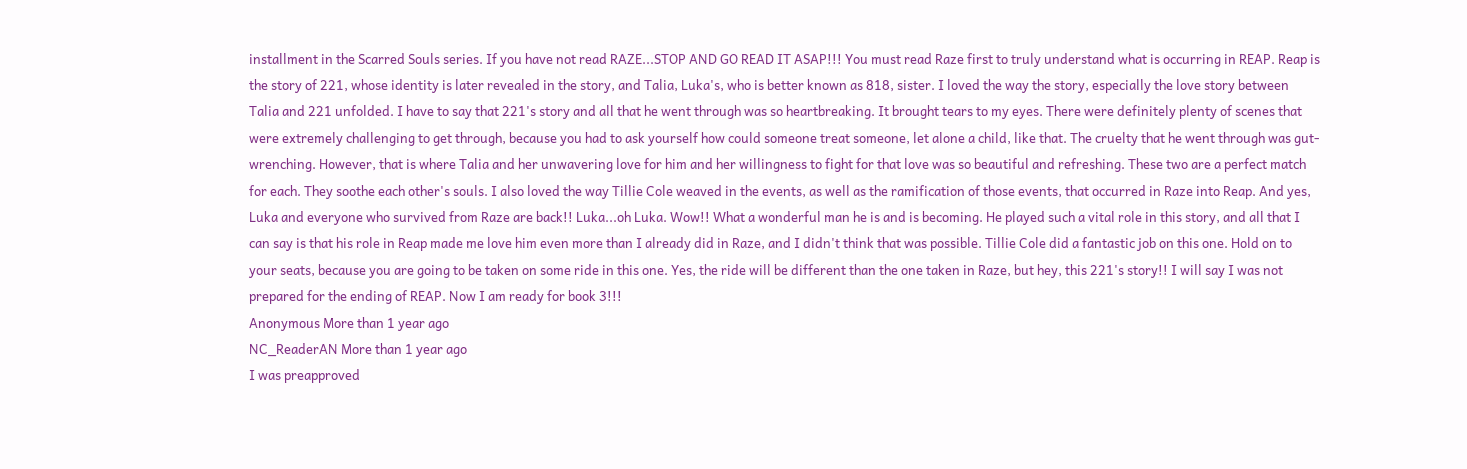installment in the Scarred Souls series. If you have not read RAZE...STOP AND GO READ IT ASAP!!! You must read Raze first to truly understand what is occurring in REAP. Reap is the story of 221, whose identity is later revealed in the story, and Talia, Luka's, who is better known as 818, sister. I loved the way the story, especially the love story between Talia and 221 unfolded. I have to say that 221's story and all that he went through was so heartbreaking. It brought tears to my eyes. There were definitely plenty of scenes that were extremely challenging to get through, because you had to ask yourself how could someone treat someone, let alone a child, like that. The cruelty that he went through was gut-wrenching. However, that is where Talia and her unwavering love for him and her willingness to fight for that love was so beautiful and refreshing. These two are a perfect match for each. They soothe each other's souls. I also loved the way Tillie Cole weaved in the events, as well as the ramification of those events, that occurred in Raze into Reap. And yes, Luka and everyone who survived from Raze are back!! Luka...oh Luka. Wow!! What a wonderful man he is and is becoming. He played such a vital role in this story, and all that I can say is that his role in Reap made me love him even more than I already did in Raze, and I didn't think that was possible. Tillie Cole did a fantastic job on this one. Hold on to your seats, because you are going to be taken on some ride in this one. Yes, the ride will be different than the one taken in Raze, but hey, this 221's story!! I will say I was not prepared for the ending of REAP. Now I am ready for book 3!!!
Anonymous More than 1 year ago
NC_ReaderAN More than 1 year ago
I was preapproved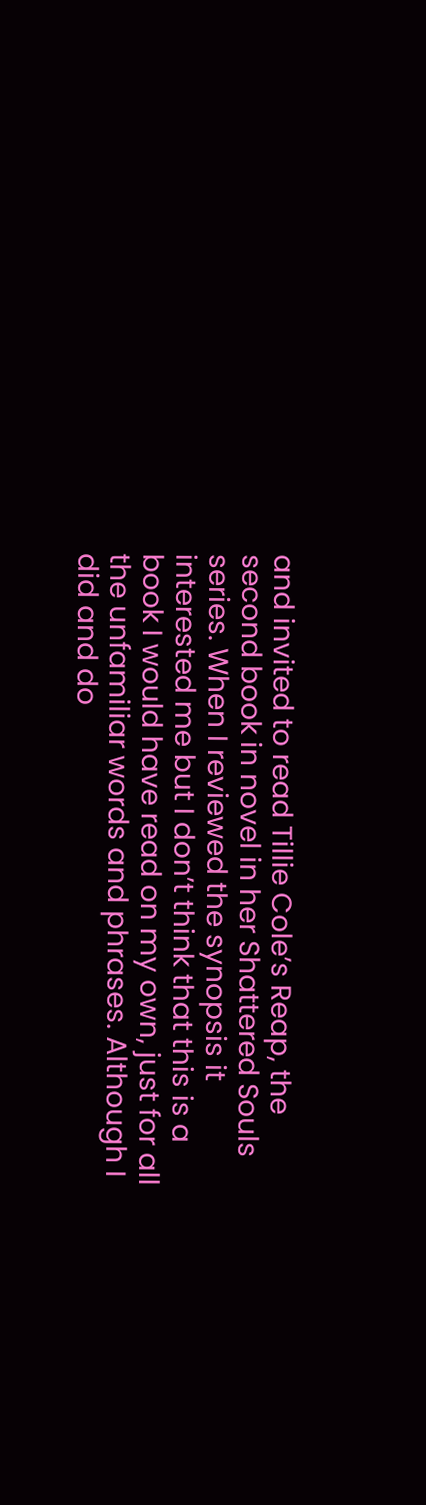and invited to read Tillie Cole’s Reap, the second book in novel in her Shattered Souls series. When I reviewed the synopsis it interested me but I don’t think that this is a book I would have read on my own, just for all the unfamiliar words and phrases. Although I did and do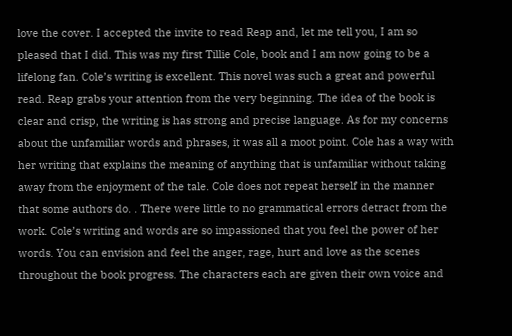love the cover. I accepted the invite to read Reap and, let me tell you, I am so pleased that I did. This was my first Tillie Cole, book and I am now going to be a lifelong fan. Cole’s writing is excellent. This novel was such a great and powerful read. Reap grabs your attention from the very beginning. The idea of the book is clear and crisp, the writing is has strong and precise language. As for my concerns about the unfamiliar words and phrases, it was all a moot point. Cole has a way with her writing that explains the meaning of anything that is unfamiliar without taking away from the enjoyment of the tale. Cole does not repeat herself in the manner that some authors do. . There were little to no grammatical errors detract from the work. Cole’s writing and words are so impassioned that you feel the power of her words. You can envision and feel the anger, rage, hurt and love as the scenes throughout the book progress. The characters each are given their own voice and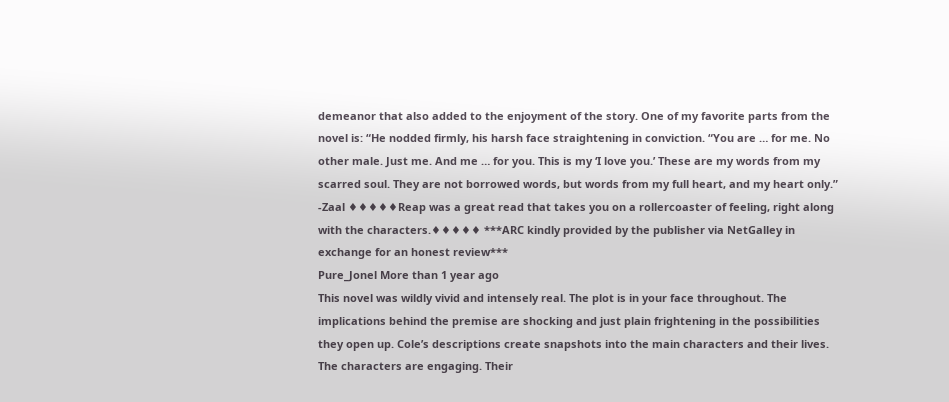demeanor that also added to the enjoyment of the story. One of my favorite parts from the novel is: “He nodded firmly, his harsh face straightening in conviction. “You are … for me. No other male. Just me. And me … for you. This is my ‘I love you.’ These are my words from my scarred soul. They are not borrowed words, but words from my full heart, and my heart only.” -Zaal ♦♦♦♦♦Reap was a great read that takes you on a rollercoaster of feeling, right along with the characters.♦♦♦♦♦ ***ARC kindly provided by the publisher via NetGalley in exchange for an honest review***
Pure_Jonel More than 1 year ago
This novel was wildly vivid and intensely real. The plot is in your face throughout. The implications behind the premise are shocking and just plain frightening in the possibilities they open up. Cole’s descriptions create snapshots into the main characters and their lives. The characters are engaging. Their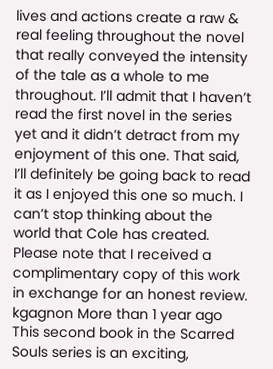lives and actions create a raw & real feeling throughout the novel that really conveyed the intensity of the tale as a whole to me throughout. I’ll admit that I haven’t read the first novel in the series yet and it didn’t detract from my enjoyment of this one. That said, I’ll definitely be going back to read it as I enjoyed this one so much. I can’t stop thinking about the world that Cole has created. Please note that I received a complimentary copy of this work in exchange for an honest review.
kgagnon More than 1 year ago
This second book in the Scarred Souls series is an exciting,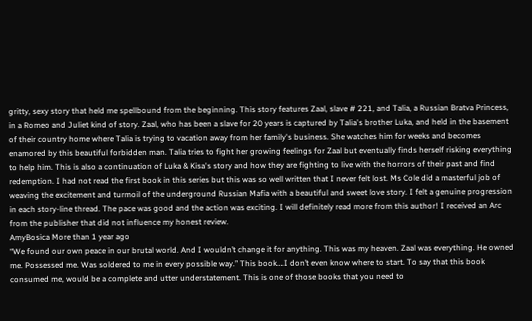gritty, sexy story that held me spellbound from the beginning. This story features Zaal, slave # 221, and Talia, a Russian Bratva Princess, in a Romeo and Juliet kind of story. Zaal, who has been a slave for 20 years is captured by Talia's brother Luka, and held in the basement of their country home where Talia is trying to vacation away from her family's business. She watches him for weeks and becomes enamored by this beautiful forbidden man. Talia tries to fight her growing feelings for Zaal but eventually finds herself risking everything to help him. This is also a continuation of Luka & Kisa's story and how they are fighting to live with the horrors of their past and find redemption. I had not read the first book in this series but this was so well written that I never felt lost. Ms Cole did a masterful job of weaving the excitement and turmoil of the underground Russian Mafia with a beautiful and sweet love story. I felt a genuine progression in each story-line thread. The pace was good and the action was exciting. I will definitely read more from this author! I received an Arc from the publisher that did not influence my honest review.
AmyBosica More than 1 year ago
“We found our own peace in our brutal world. And I wouldn’t change it for anything. This was my heaven. Zaal was everything. He owned me. Possessed me. Was soldered to me in every possible way.” This book….I don’t even know where to start. To say that this book consumed me, would be a complete and utter understatement. This is one of those books that you need to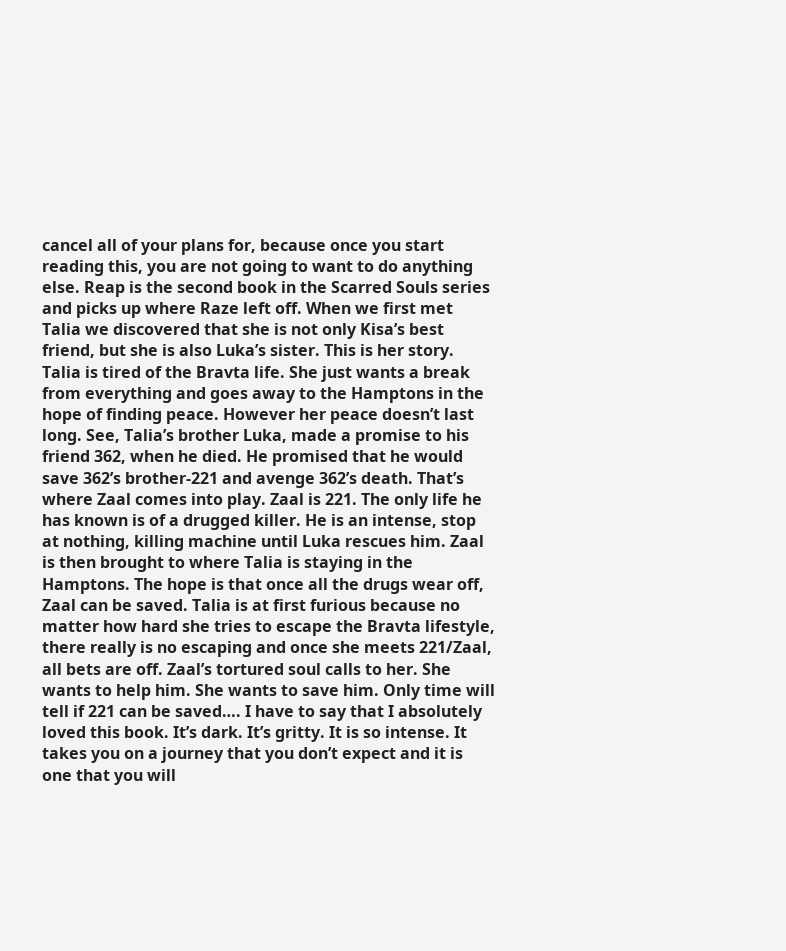cancel all of your plans for, because once you start reading this, you are not going to want to do anything else. Reap is the second book in the Scarred Souls series and picks up where Raze left off. When we first met Talia we discovered that she is not only Kisa’s best friend, but she is also Luka’s sister. This is her story. Talia is tired of the Bravta life. She just wants a break from everything and goes away to the Hamptons in the hope of finding peace. However her peace doesn’t last long. See, Talia’s brother Luka, made a promise to his friend 362, when he died. He promised that he would save 362’s brother-221 and avenge 362’s death. That’s where Zaal comes into play. Zaal is 221. The only life he has known is of a drugged killer. He is an intense, stop at nothing, killing machine until Luka rescues him. Zaal is then brought to where Talia is staying in the Hamptons. The hope is that once all the drugs wear off, Zaal can be saved. Talia is at first furious because no matter how hard she tries to escape the Bravta lifestyle, there really is no escaping and once she meets 221/Zaal, all bets are off. Zaal’s tortured soul calls to her. She wants to help him. She wants to save him. Only time will tell if 221 can be saved…. I have to say that I absolutely loved this book. It’s dark. It’s gritty. It is so intense. It takes you on a journey that you don’t expect and it is one that you will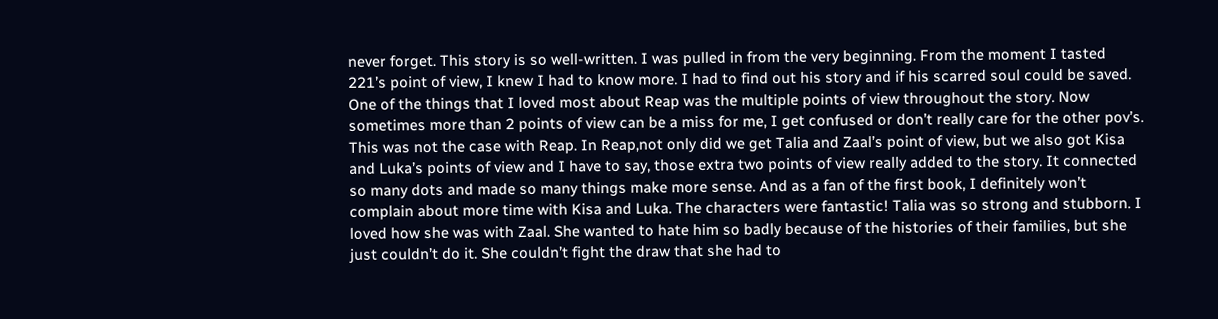never forget. This story is so well-written. I was pulled in from the very beginning. From the moment I tasted 221’s point of view, I knew I had to know more. I had to find out his story and if his scarred soul could be saved. One of the things that I loved most about Reap was the multiple points of view throughout the story. Now sometimes more than 2 points of view can be a miss for me, I get confused or don’t really care for the other pov’s. This was not the case with Reap. In Reap,not only did we get Talia and Zaal’s point of view, but we also got Kisa and Luka’s points of view and I have to say, those extra two points of view really added to the story. It connected so many dots and made so many things make more sense. And as a fan of the first book, I definitely won’t complain about more time with Kisa and Luka. The characters were fantastic! Talia was so strong and stubborn. I loved how she was with Zaal. She wanted to hate him so badly because of the histories of their families, but she just couldn’t do it. She couldn’t fight the draw that she had to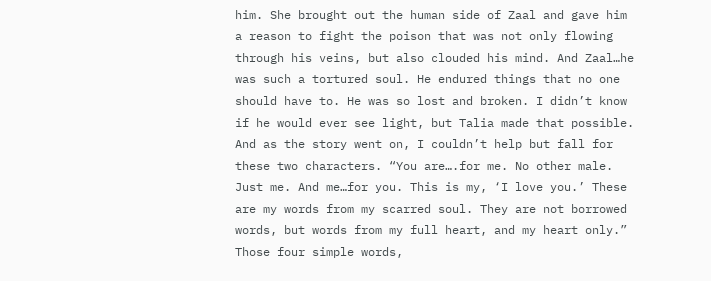him. She brought out the human side of Zaal and gave him a reason to fight the poison that was not only flowing through his veins, but also clouded his mind. And Zaal…he was such a tortured soul. He endured things that no one should have to. He was so lost and broken. I didn’t know if he would ever see light, but Talia made that possible. And as the story went on, I couldn’t help but fall for these two characters. “You are….for me. No other male. Just me. And me…for you. This is my, ‘I love you.’ These are my words from my scarred soul. They are not borrowed words, but words from my full heart, and my heart only.” Those four simple words,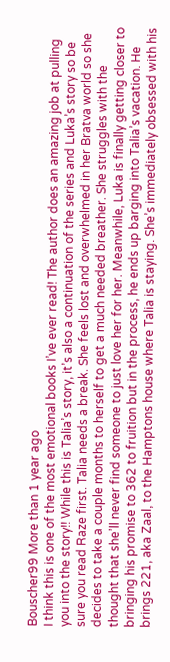Bouscher99 More than 1 year ago
I think this is one of the most emotional books I’ve ever read! The author does an amazing job at pulling you into the story!! While this is Talia’s story, it’s also a continuation of the series and Luka’s story so be sure you read Raze first. Talia needs a break. She feels lost and overwhelmed in her Bratva world so she decides to take a couple months to herself to get a much needed breather. She struggles with the thought that she’ll never find someone to just love her for her. Meanwhile, Luka is finally getting closer to bringing his promise to 362 to fruition but in the process, he ends up barging into Talia’s vacation. He brings 221, aka Zaal, to the Hamptons house where Talia is staying. She’s immediately obsessed with his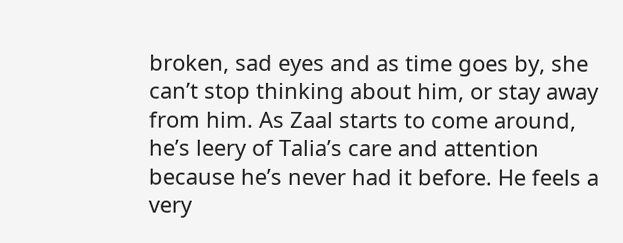broken, sad eyes and as time goes by, she can’t stop thinking about him, or stay away from him. As Zaal starts to come around, he’s leery of Talia’s care and attention because he’s never had it before. He feels a very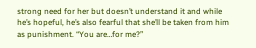strong need for her but doesn’t understand it and while he’s hopeful, he’s also fearful that she’ll be taken from him as punishment. “You are…for me?”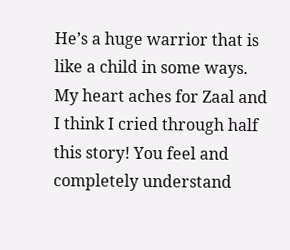He’s a huge warrior that is like a child in some ways. My heart aches for Zaal and I think I cried through half this story! You feel and completely understand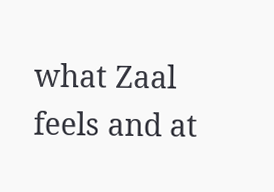what Zaal feels and at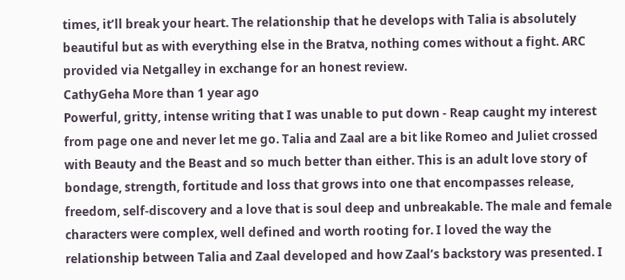times, it’ll break your heart. The relationship that he develops with Talia is absolutely beautiful but as with everything else in the Bratva, nothing comes without a fight. ARC provided via Netgalley in exchange for an honest review.
CathyGeha More than 1 year ago
Powerful, gritty, intense writing that I was unable to put down - Reap caught my interest from page one and never let me go. Talia and Zaal are a bit like Romeo and Juliet crossed with Beauty and the Beast and so much better than either. This is an adult love story of bondage, strength, fortitude and loss that grows into one that encompasses release, freedom, self-discovery and a love that is soul deep and unbreakable. The male and female characters were complex, well defined and worth rooting for. I loved the way the relationship between Talia and Zaal developed and how Zaal’s backstory was presented. I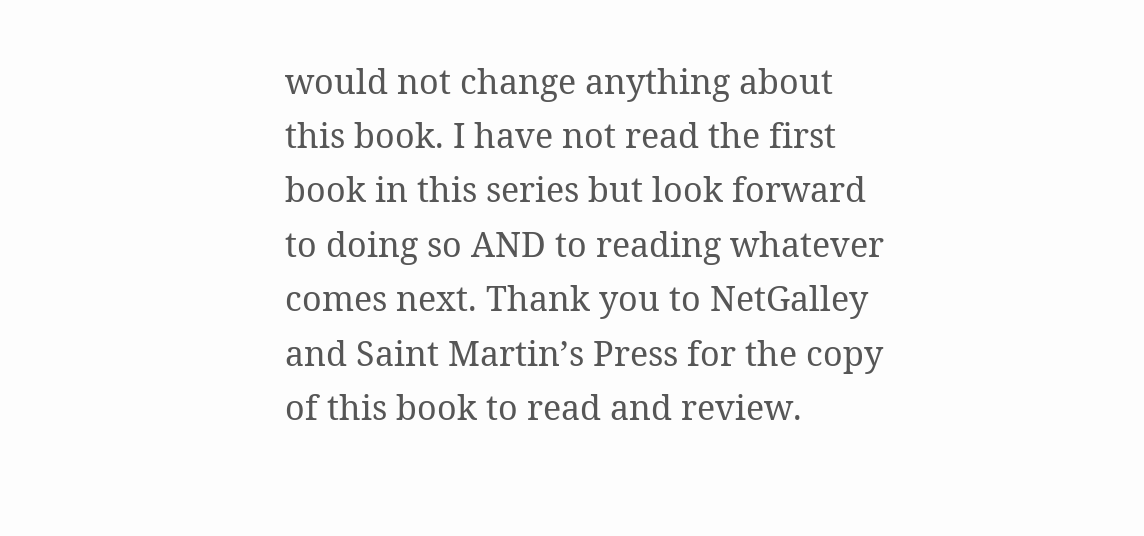would not change anything about this book. I have not read the first book in this series but look forward to doing so AND to reading whatever comes next. Thank you to NetGalley and Saint Martin’s Press for the copy of this book to read and review.